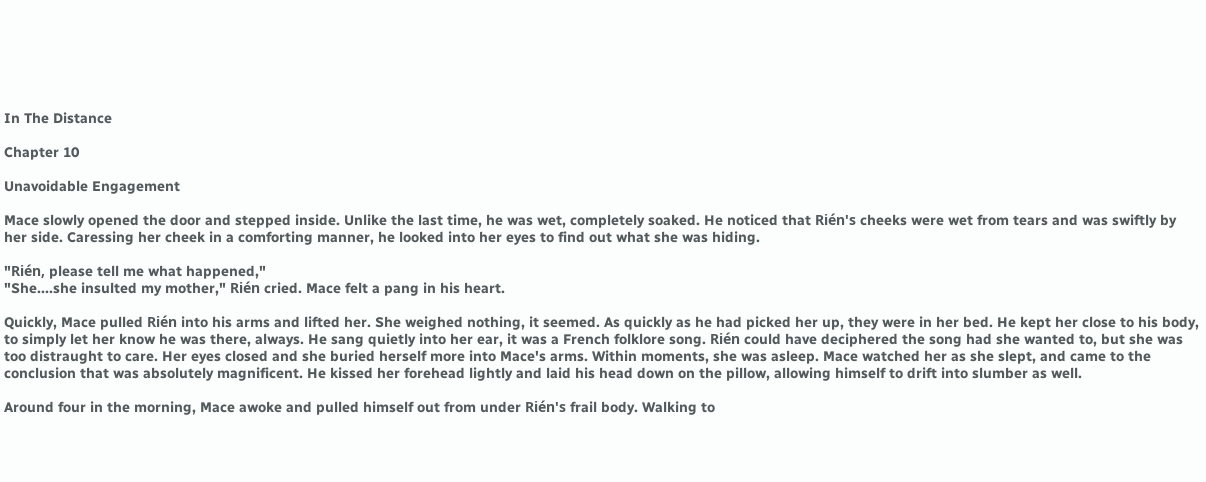In The Distance

Chapter 10

Unavoidable Engagement

Mace slowly opened the door and stepped inside. Unlike the last time, he was wet, completely soaked. He noticed that Rién's cheeks were wet from tears and was swiftly by her side. Caressing her cheek in a comforting manner, he looked into her eyes to find out what she was hiding.

"Rién, please tell me what happened,"
"She....she insulted my mother," Rién cried. Mace felt a pang in his heart.

Quickly, Mace pulled Rién into his arms and lifted her. She weighed nothing, it seemed. As quickly as he had picked her up, they were in her bed. He kept her close to his body, to simply let her know he was there, always. He sang quietly into her ear, it was a French folklore song. Rién could have deciphered the song had she wanted to, but she was too distraught to care. Her eyes closed and she buried herself more into Mace's arms. Within moments, she was asleep. Mace watched her as she slept, and came to the conclusion that was absolutely magnificent. He kissed her forehead lightly and laid his head down on the pillow, allowing himself to drift into slumber as well.

Around four in the morning, Mace awoke and pulled himself out from under Rién's frail body. Walking to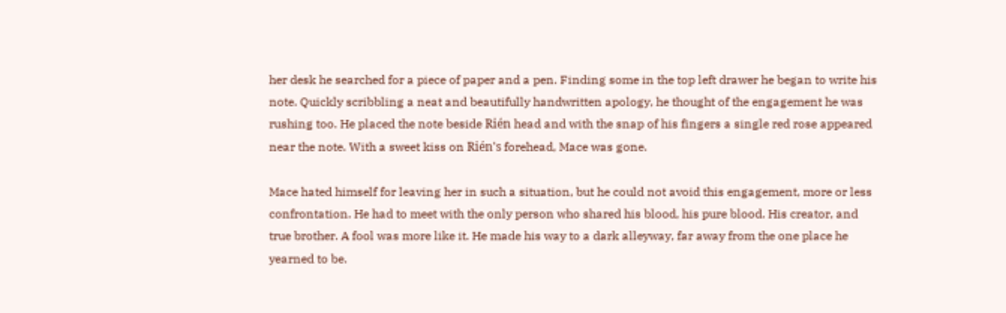her desk he searched for a piece of paper and a pen. Finding some in the top left drawer he began to write his note. Quickly scribbling a neat and beautifully handwritten apology, he thought of the engagement he was rushing too. He placed the note beside Rién head and with the snap of his fingers a single red rose appeared near the note. With a sweet kiss on Rién's forehead, Mace was gone.

Mace hated himself for leaving her in such a situation, but he could not avoid this engagement, more or less confrontation. He had to meet with the only person who shared his blood, his pure blood. His creator, and true brother. A fool was more like it. He made his way to a dark alleyway, far away from the one place he yearned to be.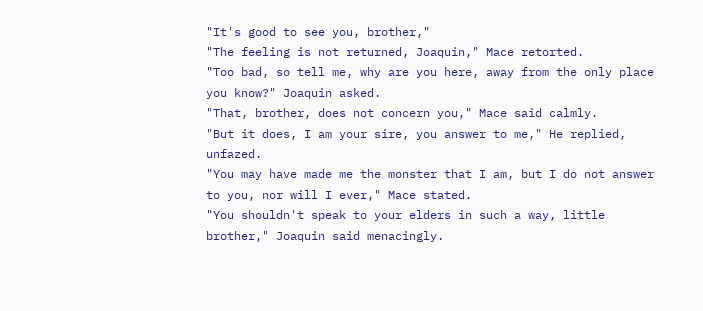"It's good to see you, brother,"
"The feeling is not returned, Joaquin," Mace retorted.
"Too bad, so tell me, why are you here, away from the only place you know?" Joaquin asked.
"That, brother, does not concern you," Mace said calmly.
"But it does, I am your sire, you answer to me," He replied, unfazed.
"You may have made me the monster that I am, but I do not answer to you, nor will I ever," Mace stated.
"You shouldn't speak to your elders in such a way, little brother," Joaquin said menacingly.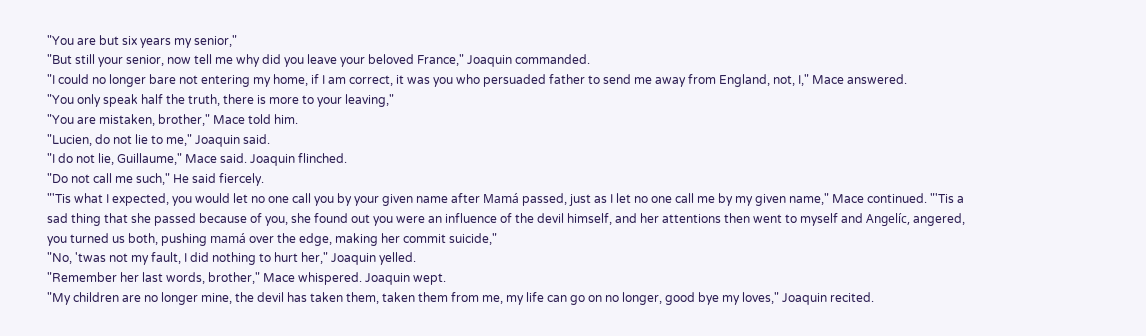"You are but six years my senior,"
"But still your senior, now tell me why did you leave your beloved France," Joaquin commanded.
"I could no longer bare not entering my home, if I am correct, it was you who persuaded father to send me away from England, not, I," Mace answered.
"You only speak half the truth, there is more to your leaving,"
"You are mistaken, brother," Mace told him.
"Lucien, do not lie to me," Joaquin said.
"I do not lie, Guillaume," Mace said. Joaquin flinched.
"Do not call me such," He said fiercely.
"'Tis what I expected, you would let no one call you by your given name after Mamá passed, just as I let no one call me by my given name," Mace continued. "'Tis a sad thing that she passed because of you, she found out you were an influence of the devil himself, and her attentions then went to myself and Angelíc, angered, you turned us both, pushing mamá over the edge, making her commit suicide,"
"No, 'twas not my fault, I did nothing to hurt her," Joaquin yelled.
"Remember her last words, brother," Mace whispered. Joaquin wept.
"My children are no longer mine, the devil has taken them, taken them from me, my life can go on no longer, good bye my loves," Joaquin recited.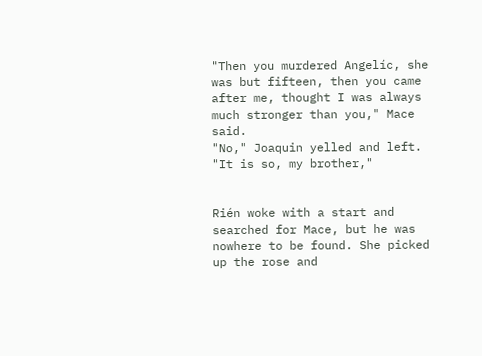"Then you murdered Angelíc, she was but fifteen, then you came after me, thought I was always much stronger than you," Mace said.
"No," Joaquin yelled and left.
"It is so, my brother,"


Rién woke with a start and searched for Mace, but he was nowhere to be found. She picked up the rose and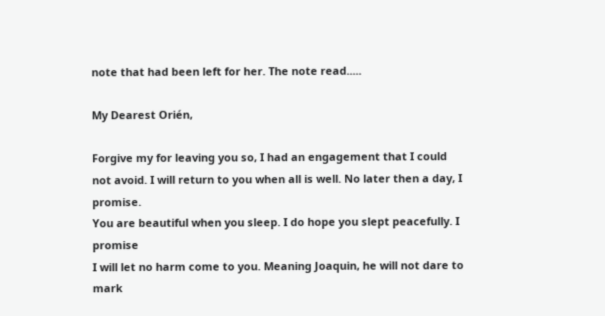note that had been left for her. The note read.....

My Dearest Orién,

Forgive my for leaving you so, I had an engagement that I could
not avoid. I will return to you when all is well. No later then a day, I promise.
You are beautiful when you sleep. I do hope you slept peacefully. I promise
I will let no harm come to you. Meaning Joaquin, he will not dare to mark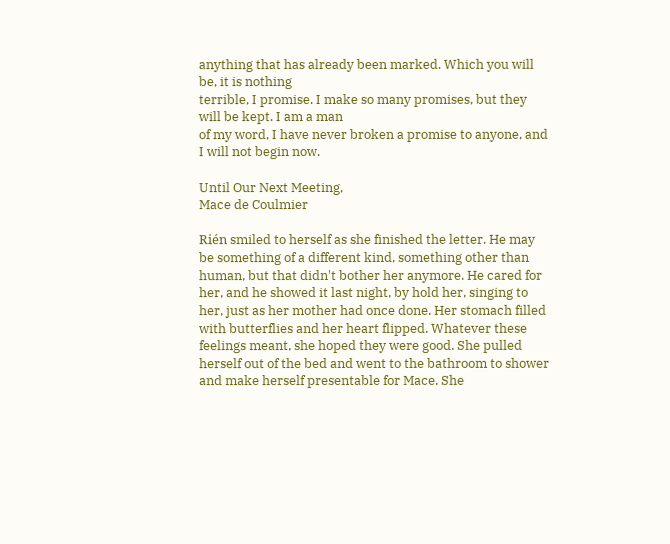anything that has already been marked. Which you will be, it is nothing
terrible, I promise. I make so many promises, but they will be kept. I am a man
of my word, I have never broken a promise to anyone, and I will not begin now.

Until Our Next Meeting,
Mace de Coulmier

Rién smiled to herself as she finished the letter. He may be something of a different kind, something other than human, but that didn't bother her anymore. He cared for her, and he showed it last night, by hold her, singing to her, just as her mother had once done. Her stomach filled with butterflies and her heart flipped. Whatever these feelings meant, she hoped they were good. She pulled herself out of the bed and went to the bathroom to shower and make herself presentable for Mace. She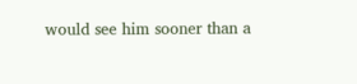would see him sooner than a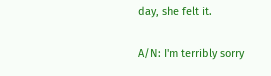day, she felt it.


A/N: I'm terribly sorry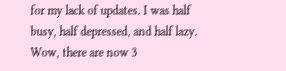for my lack of updates. I was half busy, half depressed, and half lazy. Wow, there are now 3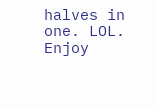halves in one. LOL. Enjoy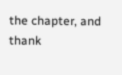the chapter, and thank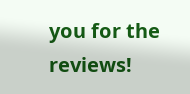you for the reviews!